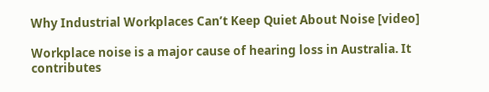Why Industrial Workplaces Can’t Keep Quiet About Noise [video]

Workplace noise is a major cause of hearing loss in Australia. It contributes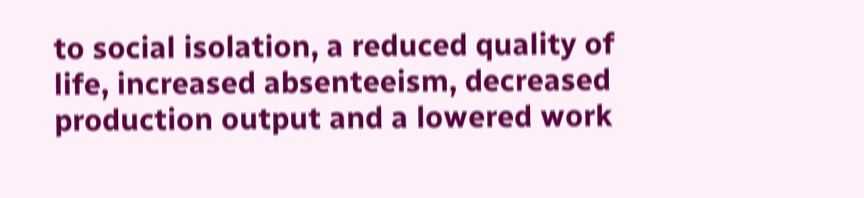to social isolation, a reduced quality of life, increased absenteeism, decreased production output and a lowered work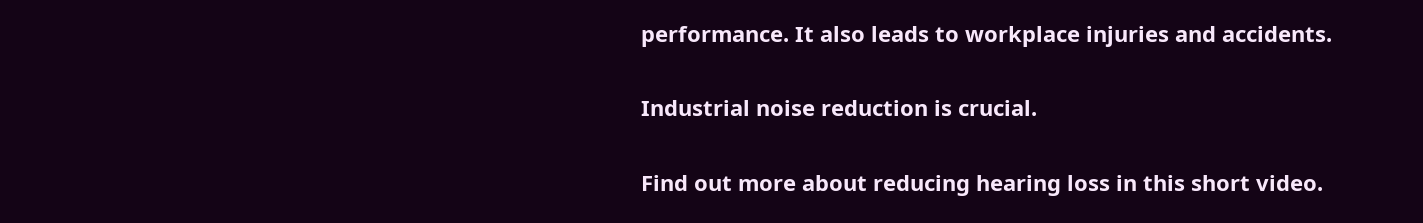performance. It also leads to workplace injuries and accidents.

Industrial noise reduction is crucial.

Find out more about reducing hearing loss in this short video.